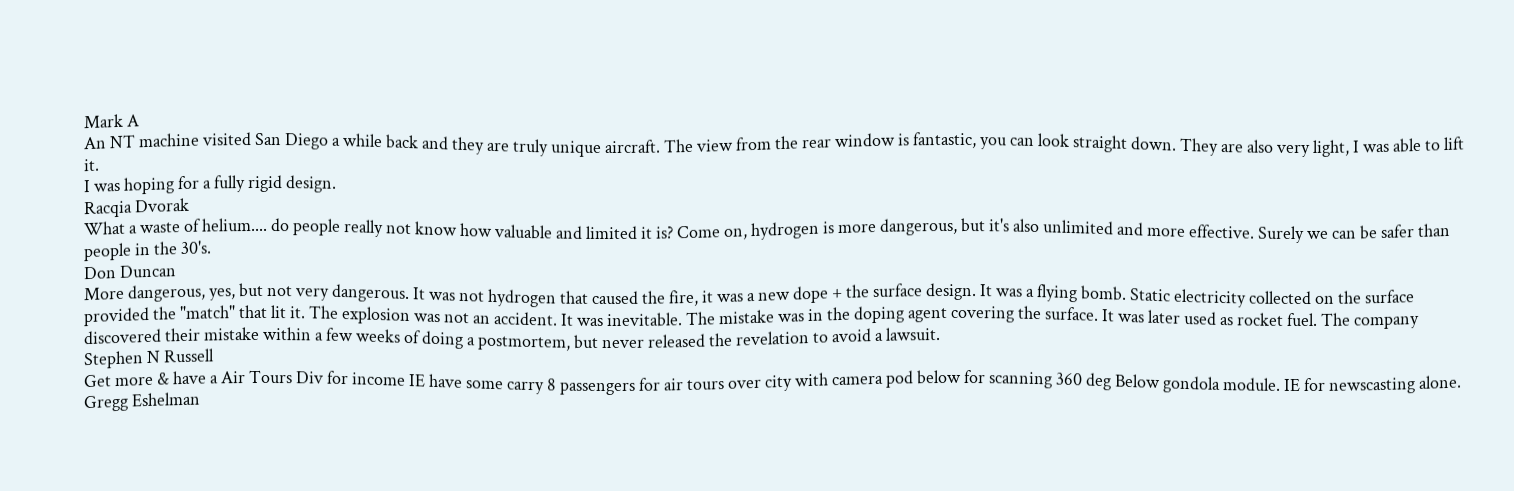Mark A
An NT machine visited San Diego a while back and they are truly unique aircraft. The view from the rear window is fantastic, you can look straight down. They are also very light, I was able to lift it.
I was hoping for a fully rigid design.
Racqia Dvorak
What a waste of helium.... do people really not know how valuable and limited it is? Come on, hydrogen is more dangerous, but it's also unlimited and more effective. Surely we can be safer than people in the 30's.
Don Duncan
More dangerous, yes, but not very dangerous. It was not hydrogen that caused the fire, it was a new dope + the surface design. It was a flying bomb. Static electricity collected on the surface provided the "match" that lit it. The explosion was not an accident. It was inevitable. The mistake was in the doping agent covering the surface. It was later used as rocket fuel. The company discovered their mistake within a few weeks of doing a postmortem, but never released the revelation to avoid a lawsuit.
Stephen N Russell
Get more & have a Air Tours Div for income IE have some carry 8 passengers for air tours over city with camera pod below for scanning 360 deg Below gondola module. IE for newscasting alone.
Gregg Eshelman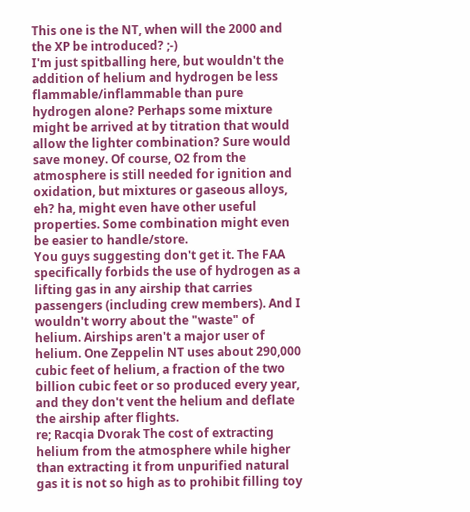This one is the NT, when will the 2000 and the XP be introduced? ;-)
I'm just spitballing here, but wouldn't the addition of helium and hydrogen be less flammable/inflammable than pure hydrogen alone? Perhaps some mixture might be arrived at by titration that would allow the lighter combination? Sure would save money. Of course, O2 from the atmosphere is still needed for ignition and oxidation, but mixtures or gaseous alloys, eh? ha, might even have other useful properties. Some combination might even be easier to handle/store.
You guys suggesting don't get it. The FAA specifically forbids the use of hydrogen as a lifting gas in any airship that carries passengers (including crew members). And I wouldn't worry about the "waste" of helium. Airships aren't a major user of helium. One Zeppelin NT uses about 290,000 cubic feet of helium, a fraction of the two billion cubic feet or so produced every year, and they don't vent the helium and deflate the airship after flights.
re; Racqia Dvorak The cost of extracting helium from the atmosphere while higher than extracting it from unpurified natural gas it is not so high as to prohibit filling toy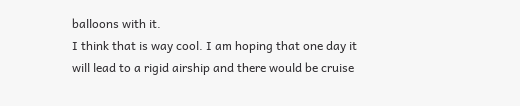balloons with it.
I think that is way cool. I am hoping that one day it will lead to a rigid airship and there would be cruise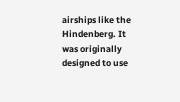airships like the Hindenberg. It was originally designed to use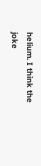helium. I think the joke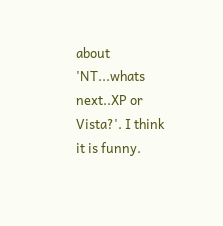about 'NT...whats next..XP or Vista?'. I think it is funny.